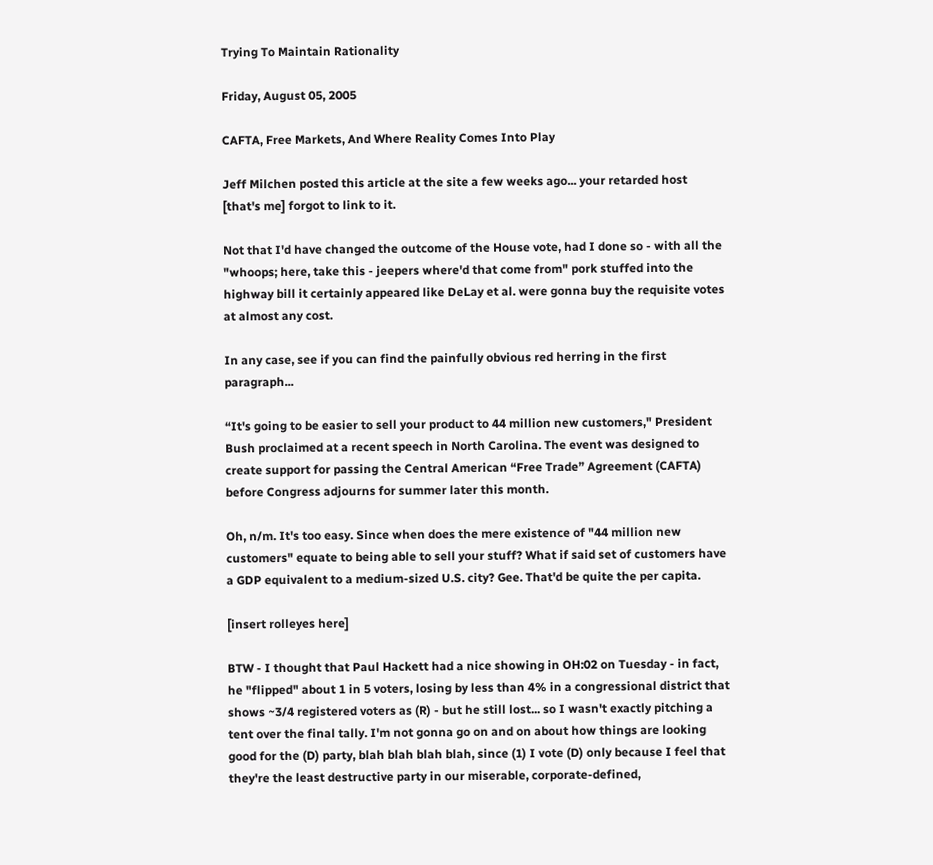Trying To Maintain Rationality

Friday, August 05, 2005

CAFTA, Free Markets, And Where Reality Comes Into Play

Jeff Milchen posted this article at the site a few weeks ago... your retarded host [that's me] forgot to link to it.

Not that I'd have changed the outcome of the House vote, had I done so - with all the "whoops; here, take this - jeepers where'd that come from" pork stuffed into the highway bill it certainly appeared like DeLay et al. were gonna buy the requisite votes at almost any cost.

In any case, see if you can find the painfully obvious red herring in the first paragraph...

“It's going to be easier to sell your product to 44 million new customers," President Bush proclaimed at a recent speech in North Carolina. The event was designed to create support for passing the Central American “Free Trade” Agreement (CAFTA) before Congress adjourns for summer later this month.

Oh, n/m. It's too easy. Since when does the mere existence of "44 million new customers" equate to being able to sell your stuff? What if said set of customers have a GDP equivalent to a medium-sized U.S. city? Gee. That'd be quite the per capita.

[insert rolleyes here]

BTW - I thought that Paul Hackett had a nice showing in OH:02 on Tuesday - in fact, he "flipped" about 1 in 5 voters, losing by less than 4% in a congressional district that shows ~3/4 registered voters as (R) - but he still lost... so I wasn't exactly pitching a tent over the final tally. I'm not gonna go on and on about how things are looking good for the (D) party, blah blah blah blah, since (1) I vote (D) only because I feel that they're the least destructive party in our miserable, corporate-defined,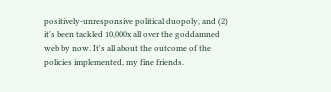positively-unresponsive political duopoly, and (2) it's been tackled 10,000x all over the goddamned web by now. It's all about the outcome of the policies implemented, my fine friends.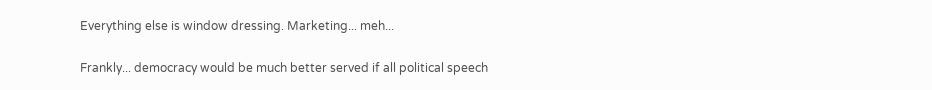Everything else is window dressing. Marketing... meh...

Frankly... democracy would be much better served if all political speech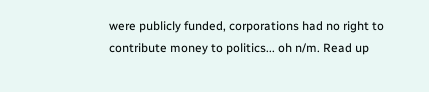were publicly funded, corporations had no right to contribute money to politics... oh n/m. Read up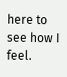here to see how I feel.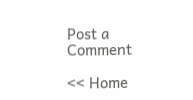Post a Comment

<< Home